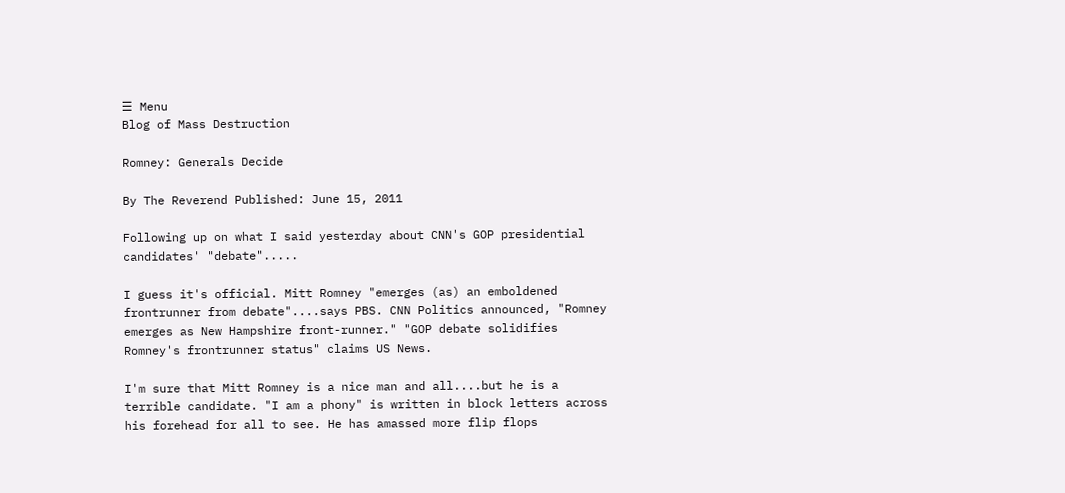☰ Menu
Blog of Mass Destruction

Romney: Generals Decide

By The Reverend Published: June 15, 2011

Following up on what I said yesterday about CNN's GOP presidential candidates' "debate".....

I guess it's official. Mitt Romney "emerges (as) an emboldened frontrunner from debate"....says PBS. CNN Politics announced, "Romney emerges as New Hampshire front-runner." "GOP debate solidifies Romney's frontrunner status" claims US News.

I'm sure that Mitt Romney is a nice man and all....but he is a terrible candidate. "I am a phony" is written in block letters across his forehead for all to see. He has amassed more flip flops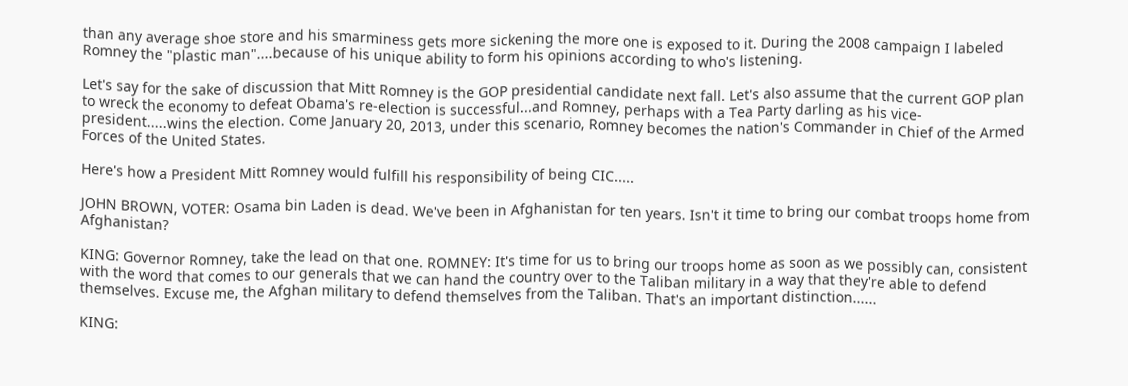than any average shoe store and his smarminess gets more sickening the more one is exposed to it. During the 2008 campaign I labeled Romney the "plastic man"....because of his unique ability to form his opinions according to who's listening.

Let's say for the sake of discussion that Mitt Romney is the GOP presidential candidate next fall. Let's also assume that the current GOP plan to wreck the economy to defeat Obama's re-election is successful...and Romney, perhaps with a Tea Party darling as his vice-president.....wins the election. Come January 20, 2013, under this scenario, Romney becomes the nation's Commander in Chief of the Armed Forces of the United States.

Here's how a President Mitt Romney would fulfill his responsibility of being CIC.....

JOHN BROWN, VOTER: Osama bin Laden is dead. We've been in Afghanistan for ten years. Isn't it time to bring our combat troops home from Afghanistan?

KING: Governor Romney, take the lead on that one. ROMNEY: It's time for us to bring our troops home as soon as we possibly can, consistent with the word that comes to our generals that we can hand the country over to the Taliban military in a way that they're able to defend themselves. Excuse me, the Afghan military to defend themselves from the Taliban. That's an important distinction......

KING: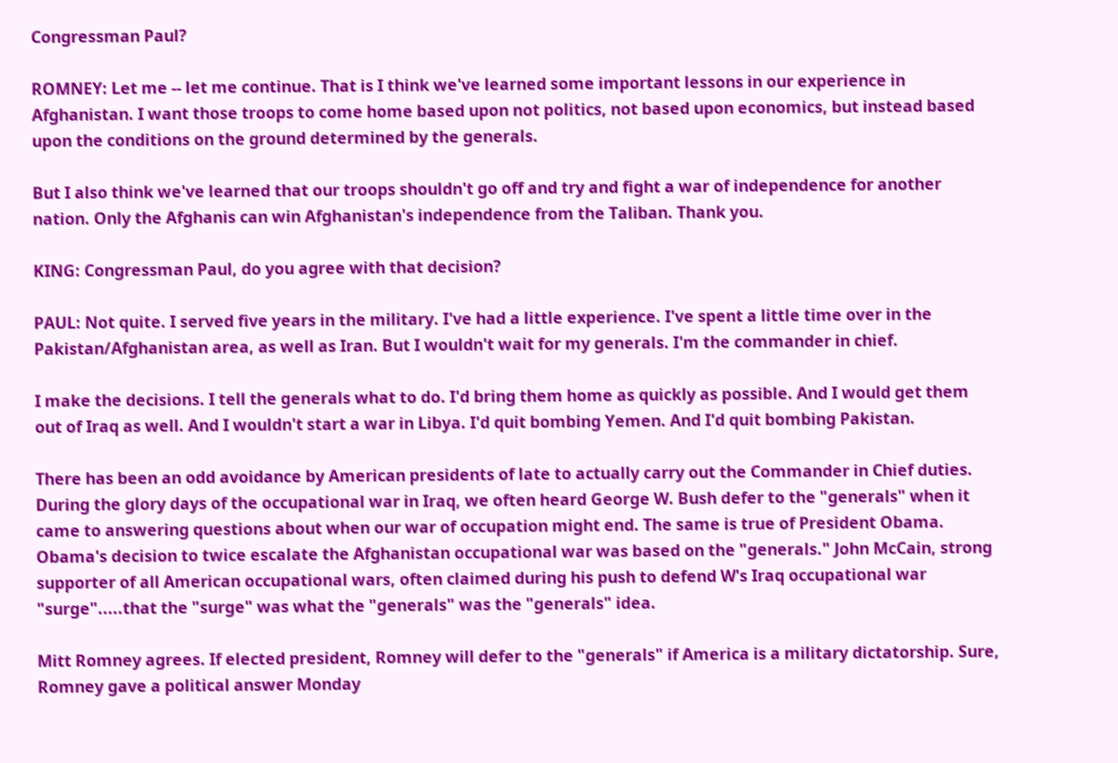Congressman Paul?

ROMNEY: Let me -- let me continue. That is I think we've learned some important lessons in our experience in Afghanistan. I want those troops to come home based upon not politics, not based upon economics, but instead based upon the conditions on the ground determined by the generals.

But I also think we've learned that our troops shouldn't go off and try and fight a war of independence for another nation. Only the Afghanis can win Afghanistan's independence from the Taliban. Thank you.

KING: Congressman Paul, do you agree with that decision?

PAUL: Not quite. I served five years in the military. I've had a little experience. I've spent a little time over in the Pakistan/Afghanistan area, as well as Iran. But I wouldn't wait for my generals. I'm the commander in chief.

I make the decisions. I tell the generals what to do. I'd bring them home as quickly as possible. And I would get them out of Iraq as well. And I wouldn't start a war in Libya. I'd quit bombing Yemen. And I'd quit bombing Pakistan.

There has been an odd avoidance by American presidents of late to actually carry out the Commander in Chief duties. During the glory days of the occupational war in Iraq, we often heard George W. Bush defer to the "generals" when it came to answering questions about when our war of occupation might end. The same is true of President Obama. Obama's decision to twice escalate the Afghanistan occupational war was based on the "generals." John McCain, strong supporter of all American occupational wars, often claimed during his push to defend W's Iraq occupational war "surge".....that the "surge" was what the "generals" was the "generals" idea.

Mitt Romney agrees. If elected president, Romney will defer to the "generals" if America is a military dictatorship. Sure, Romney gave a political answer Monday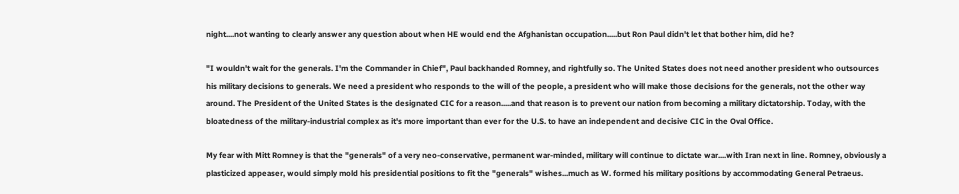night....not wanting to clearly answer any question about when HE would end the Afghanistan occupation.....but Ron Paul didn't let that bother him, did he?

"I wouldn't wait for the generals. I'm the Commander in Chief", Paul backhanded Romney, and rightfully so. The United States does not need another president who outsources his military decisions to generals. We need a president who responds to the will of the people, a president who will make those decisions for the generals, not the other way around. The President of the United States is the designated CIC for a reason.....and that reason is to prevent our nation from becoming a military dictatorship. Today, with the bloatedness of the military-industrial complex as it's more important than ever for the U.S. to have an independent and decisive CIC in the Oval Office.

My fear with Mitt Romney is that the "generals" of a very neo-conservative, permanent war-minded, military will continue to dictate war....with Iran next in line. Romney, obviously a plasticized appeaser, would simply mold his presidential positions to fit the "generals" wishes...much as W. formed his military positions by accommodating General Petraeus.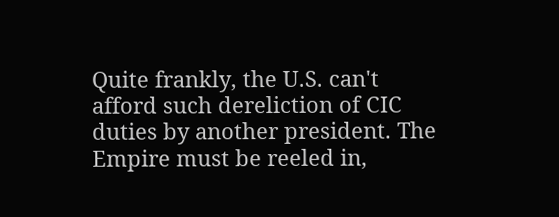Quite frankly, the U.S. can't afford such dereliction of CIC duties by another president. The Empire must be reeled in,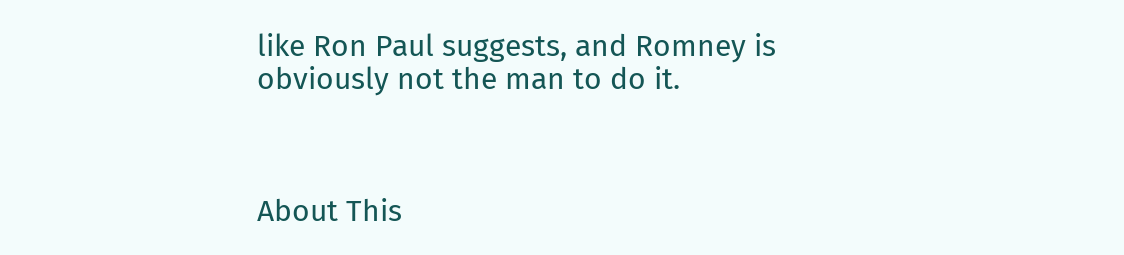like Ron Paul suggests, and Romney is obviously not the man to do it.



About This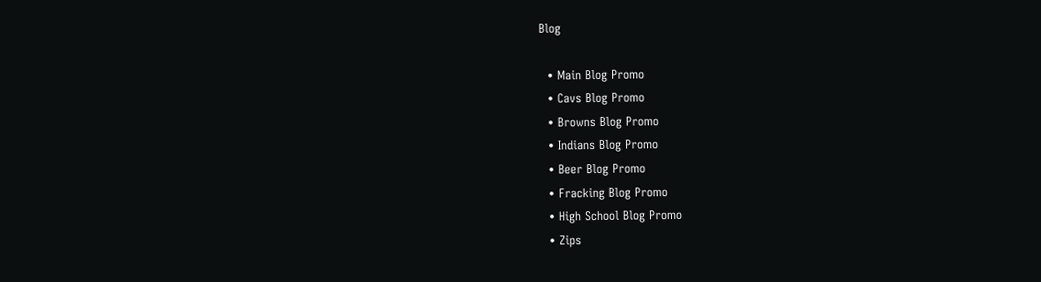Blog

  • Main Blog Promo
  • Cavs Blog Promo
  • Browns Blog Promo
  • Indians Blog Promo
  • Beer Blog Promo
  • Fracking Blog Promo
  • High School Blog Promo
  • Zips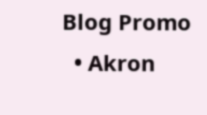Blog Promo
  • Akron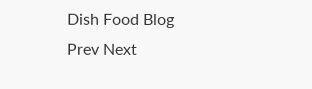Dish Food Blog
Prev Next